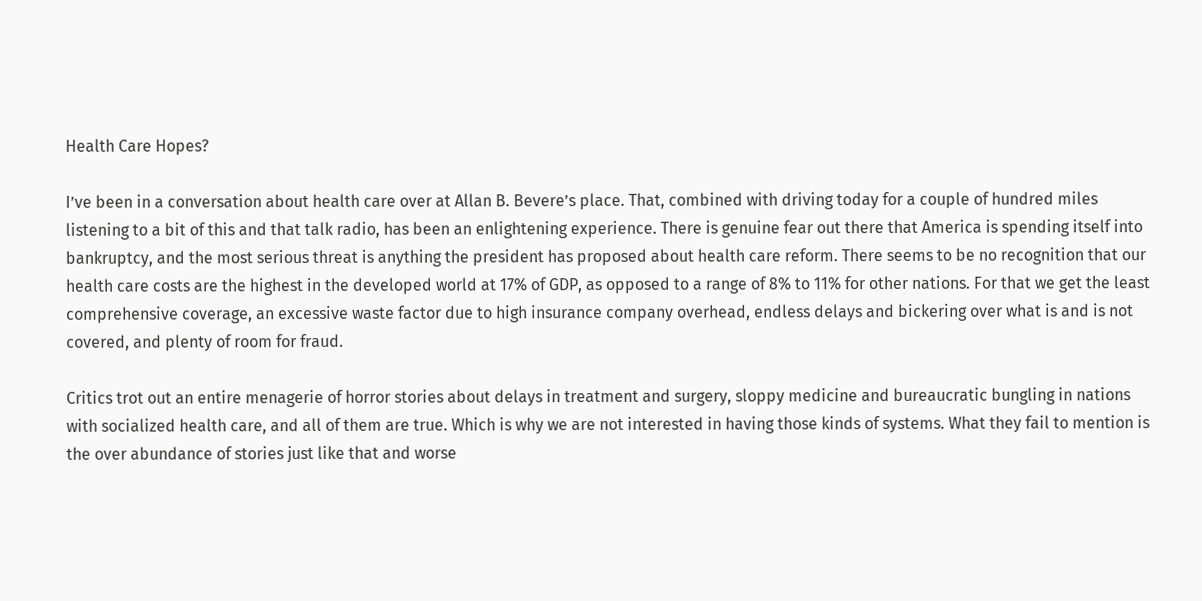Health Care Hopes?

I’ve been in a conversation about health care over at Allan B. Bevere’s place. That, combined with driving today for a couple of hundred miles listening to a bit of this and that talk radio, has been an enlightening experience. There is genuine fear out there that America is spending itself into bankruptcy, and the most serious threat is anything the president has proposed about health care reform. There seems to be no recognition that our health care costs are the highest in the developed world at 17% of GDP, as opposed to a range of 8% to 11% for other nations. For that we get the least comprehensive coverage, an excessive waste factor due to high insurance company overhead, endless delays and bickering over what is and is not covered, and plenty of room for fraud.

Critics trot out an entire menagerie of horror stories about delays in treatment and surgery, sloppy medicine and bureaucratic bungling in nations with socialized health care, and all of them are true. Which is why we are not interested in having those kinds of systems. What they fail to mention is the over abundance of stories just like that and worse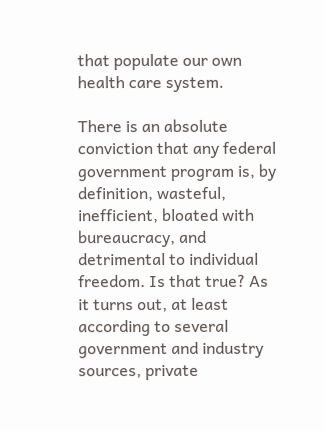that populate our own health care system.

There is an absolute conviction that any federal government program is, by definition, wasteful, inefficient, bloated with bureaucracy, and detrimental to individual freedom. Is that true? As it turns out, at least according to several government and industry sources, private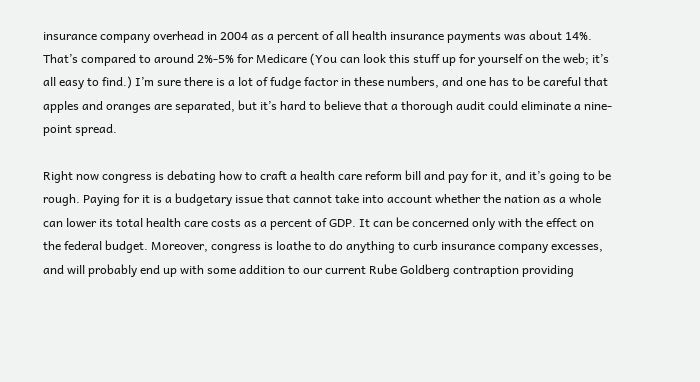insurance company overhead in 2004 as a percent of all health insurance payments was about 14%. That’s compared to around 2%-5% for Medicare (You can look this stuff up for yourself on the web; it’s all easy to find.) I’m sure there is a lot of fudge factor in these numbers, and one has to be careful that apples and oranges are separated, but it’s hard to believe that a thorough audit could eliminate a nine-point spread.

Right now congress is debating how to craft a health care reform bill and pay for it, and it’s going to be rough. Paying for it is a budgetary issue that cannot take into account whether the nation as a whole can lower its total health care costs as a percent of GDP. It can be concerned only with the effect on the federal budget. Moreover, congress is loathe to do anything to curb insurance company excesses, and will probably end up with some addition to our current Rube Goldberg contraption providing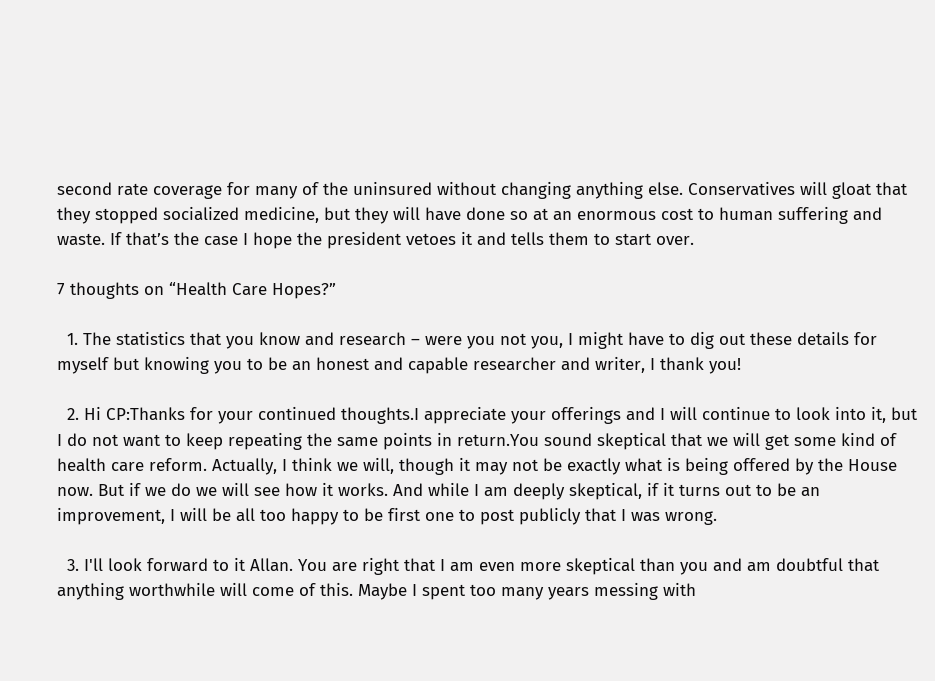second rate coverage for many of the uninsured without changing anything else. Conservatives will gloat that they stopped socialized medicine, but they will have done so at an enormous cost to human suffering and waste. If that’s the case I hope the president vetoes it and tells them to start over.

7 thoughts on “Health Care Hopes?”

  1. The statistics that you know and research – were you not you, I might have to dig out these details for myself but knowing you to be an honest and capable researcher and writer, I thank you!

  2. Hi CP:Thanks for your continued thoughts.I appreciate your offerings and I will continue to look into it, but I do not want to keep repeating the same points in return.You sound skeptical that we will get some kind of health care reform. Actually, I think we will, though it may not be exactly what is being offered by the House now. But if we do we will see how it works. And while I am deeply skeptical, if it turns out to be an improvement, I will be all too happy to be first one to post publicly that I was wrong.

  3. I'll look forward to it Allan. You are right that I am even more skeptical than you and am doubtful that anything worthwhile will come of this. Maybe I spent too many years messing with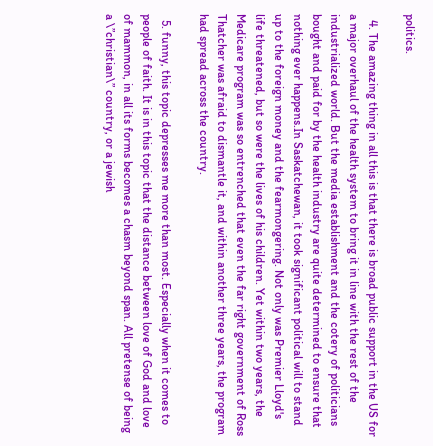politics.

  4. The amazing thing in all this is that there is broad public support in the US for a major overhaul of the health system to bring it in line with the rest of the industrialized world. But the media establishment and the cotery of politicians bought and paid for by the health industry are quite determined to ensure that nothing ever happens.In Saskatchewan, it took significant political will to stand up to the foreign money and the fearmongering. Not only was Premier Lloyd's life threatened, but so were the lives of his children. Yet within two years, the Medicare program was so entrenched that even the far right government of Ross Thatcher was afraid to dismantle it, and within another three years, the program had spread across the country.

  5. funny, this topic depresses me more than most. Especially when it comes to people of faith. It is in this topic that the distance between love of God and love of mammon, in all its forms becomes a chasm beyond span. All pretense of being a \”christian\” country, or a jewish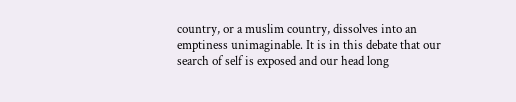country, or a muslim country, dissolves into an emptiness unimaginable. It is in this debate that our search of self is exposed and our head long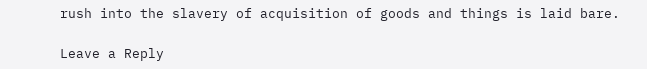rush into the slavery of acquisition of goods and things is laid bare.

Leave a Reply